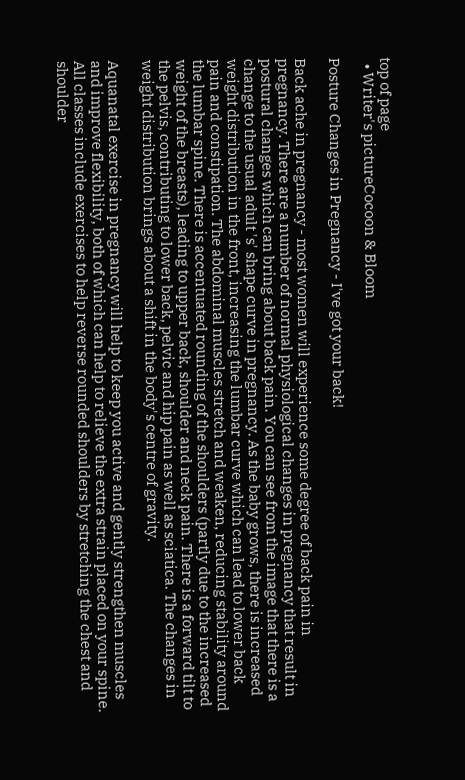top of page
  • Writer's pictureCocoon & Bloom

Posture Changes in Pregnancy - I've got your back!

Back ache in pregnancy - most women will experience some degree of back pain in pregnancy. There are a number of normal physiological changes in pregnancy that result in postural changes which can bring about back pain. You can see from the image that there is a change to the usual adult 's' shape curve in pregnancy. As the baby grows, there is increased weight distribution in the front, increasing the lumbar curve which can lead to lower back pain and constipation. The abdominal muscles stretch and weaken, reducing stability around the lumbar spine. There is accentuated rounding of the shoulders (partly due to the increased weight of the breasts), leading to upper back, shoulder and neck pain. There is a forward tilt to the pelvis, contributing to lower back, pelvic and hip pain as well as sciatica. The changes in weight distribution brings about a shift in the body's centre of gravity.

Aquanatal exercise in pregnancy will help to keep you active and gently strengthen muscles and improve flexibility, both of which can help to relieve the extra strain placed on your spine. All classes include exercises to help reverse rounded shoulders by stretching the chest and shoulder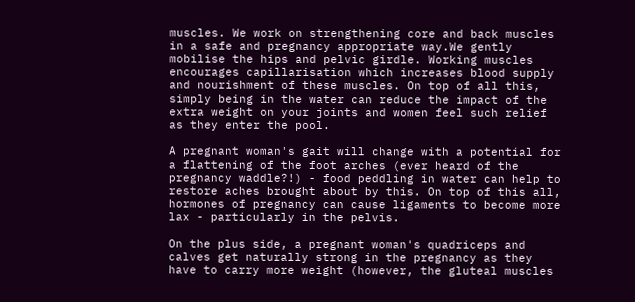muscles. We work on strengthening core and back muscles in a safe and pregnancy appropriate way.We gently mobilise the hips and pelvic girdle. Working muscles encourages capillarisation which increases blood supply and nourishment of these muscles. On top of all this, simply being in the water can reduce the impact of the extra weight on your joints and women feel such relief as they enter the pool.

A pregnant woman's gait will change with a potential for a flattening of the foot arches (ever heard of the pregnancy waddle?!) - food peddling in water can help to restore aches brought about by this. On top of this all, hormones of pregnancy can cause ligaments to become more lax - particularly in the pelvis.

On the plus side, a pregnant woman's quadriceps and calves get naturally strong in the pregnancy as they have to carry more weight (however, the gluteal muscles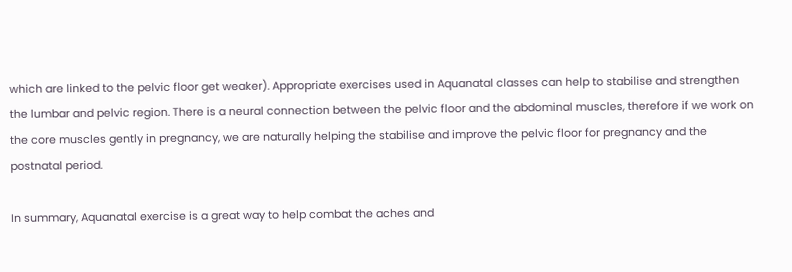which are linked to the pelvic floor get weaker). Appropriate exercises used in Aquanatal classes can help to stabilise and strengthen the lumbar and pelvic region. There is a neural connection between the pelvic floor and the abdominal muscles, therefore if we work on the core muscles gently in pregnancy, we are naturally helping the stabilise and improve the pelvic floor for pregnancy and the postnatal period.

In summary, Aquanatal exercise is a great way to help combat the aches and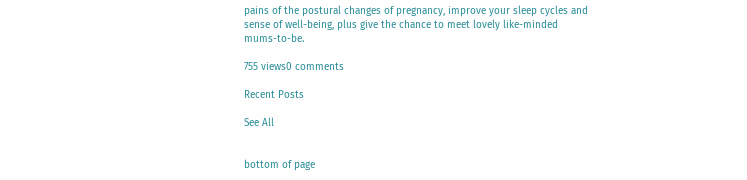pains of the postural changes of pregnancy, improve your sleep cycles and sense of well-being, plus give the chance to meet lovely like-minded mums-to-be.

755 views0 comments

Recent Posts

See All


bottom of page